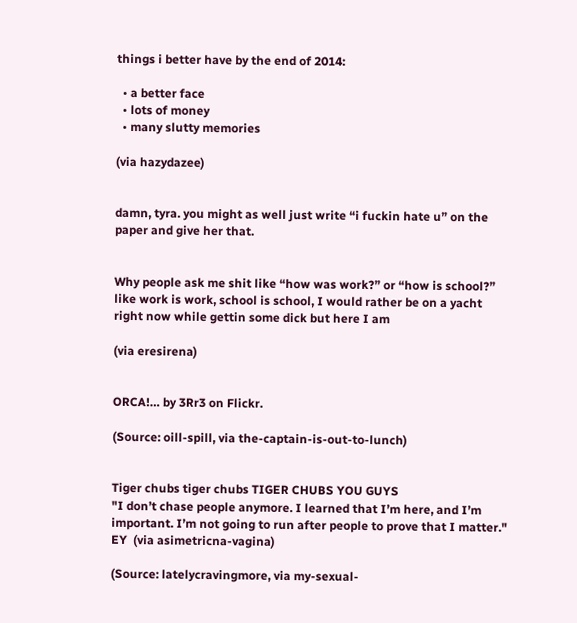things i better have by the end of 2014:

  • a better face
  • lots of money
  • many slutty memories

(via hazydazee)


damn, tyra. you might as well just write “i fuckin hate u” on the paper and give her that.


Why people ask me shit like “how was work?” or “how is school?” like work is work, school is school, I would rather be on a yacht right now while gettin some dick but here I am

(via eresirena)


ORCA!… by 3Rr3 on Flickr.

(Source: oill-spill, via the-captain-is-out-to-lunch)


Tiger chubs tiger chubs TIGER CHUBS YOU GUYS
"I don’t chase people anymore. I learned that I’m here, and I’m important. I’m not going to run after people to prove that I matter."
EY  (via asimetricna-vagina)

(Source: latelycravingmore, via my-sexual-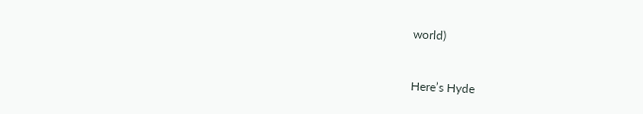world)


Here’s Hyde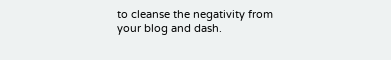to cleanse the negativity from your blog and dash.